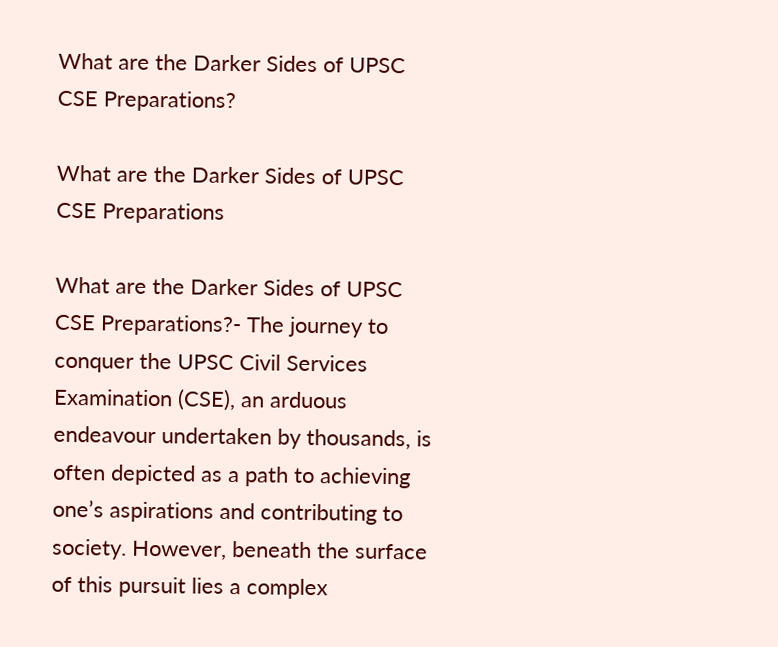What are the Darker Sides of UPSC CSE Preparations?

What are the Darker Sides of UPSC CSE Preparations

What are the Darker Sides of UPSC CSE Preparations?- The journey to conquer the UPSC Civil Services Examination (CSE), an arduous endeavour undertaken by thousands, is often depicted as a path to achieving one’s aspirations and contributing to society. However, beneath the surface of this pursuit lies a complex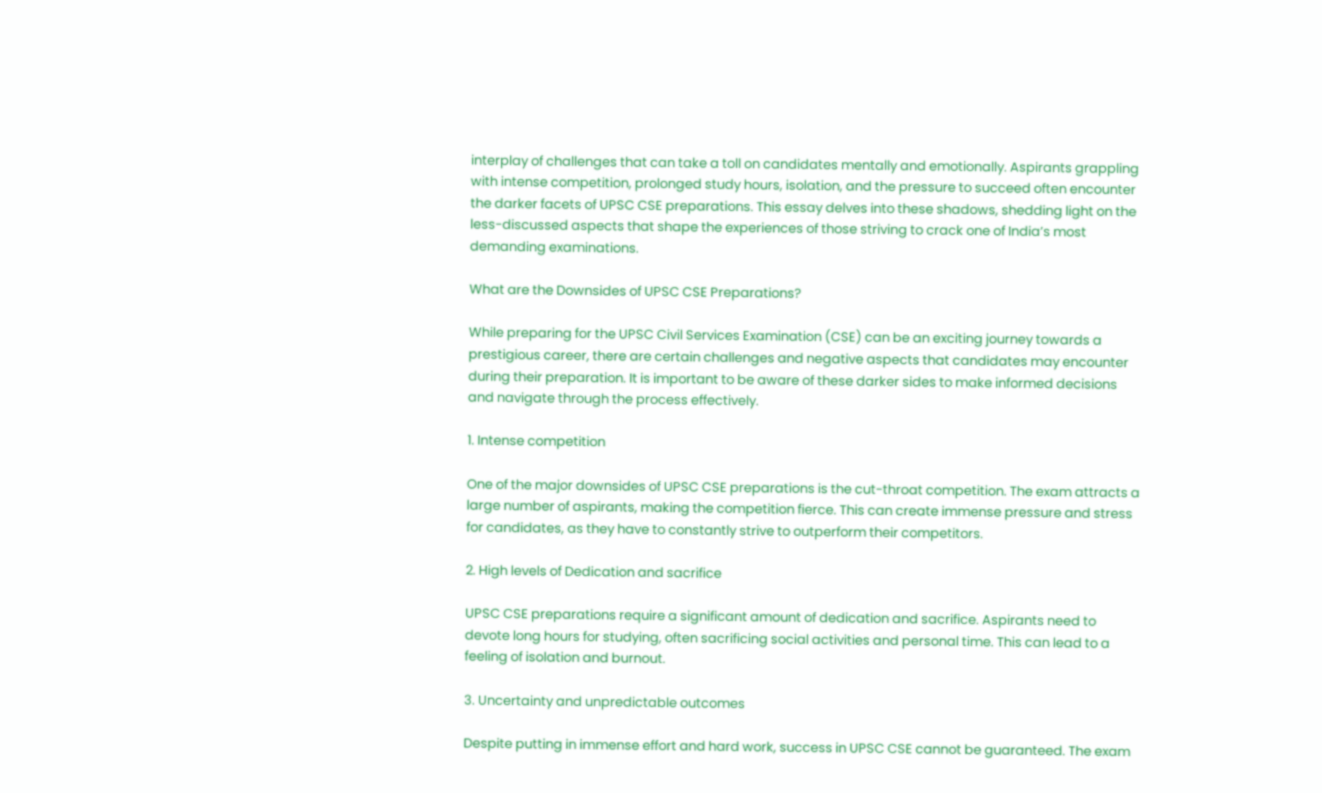interplay of challenges that can take a toll on candidates mentally and emotionally. Aspirants grappling with intense competition, prolonged study hours, isolation, and the pressure to succeed often encounter the darker facets of UPSC CSE preparations. This essay delves into these shadows, shedding light on the less-discussed aspects that shape the experiences of those striving to crack one of India’s most demanding examinations.

What are the Downsides of UPSC CSE Preparations?

While preparing for the UPSC Civil Services Examination (CSE) can be an exciting journey towards a prestigious career, there are certain challenges and negative aspects that candidates may encounter during their preparation. It is important to be aware of these darker sides to make informed decisions and navigate through the process effectively.

1. Intense competition

One of the major downsides of UPSC CSE preparations is the cut-throat competition. The exam attracts a large number of aspirants, making the competition fierce. This can create immense pressure and stress for candidates, as they have to constantly strive to outperform their competitors.

2. High levels of Dedication and sacrifice

UPSC CSE preparations require a significant amount of dedication and sacrifice. Aspirants need to devote long hours for studying, often sacrificing social activities and personal time. This can lead to a feeling of isolation and burnout.

3. Uncertainty and unpredictable outcomes

Despite putting in immense effort and hard work, success in UPSC CSE cannot be guaranteed. The exam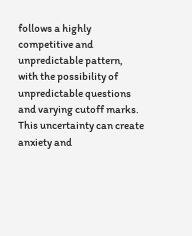follows a highly competitive and unpredictable pattern, with the possibility of unpredictable questions and varying cutoff marks. This uncertainty can create anxiety and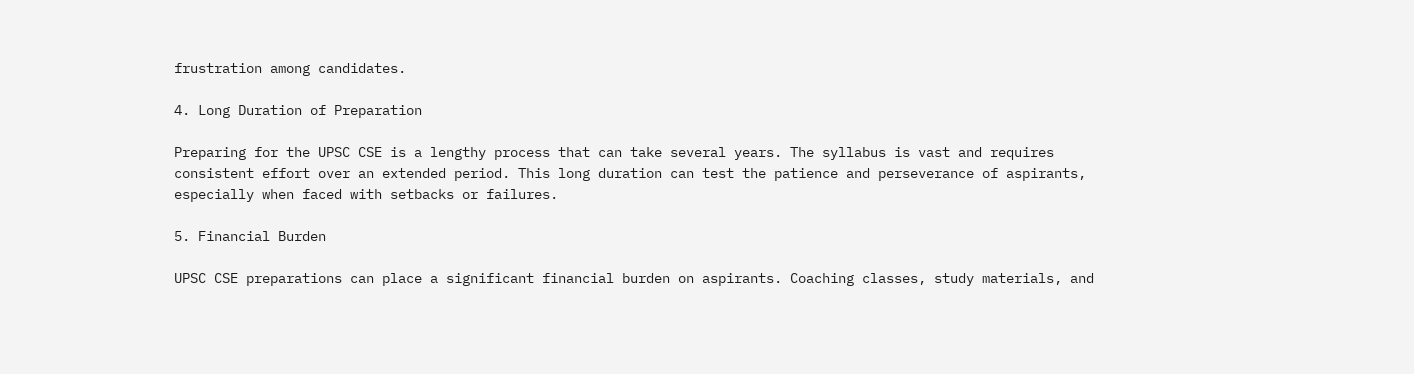frustration among candidates.

4. Long Duration of Preparation

Preparing for the UPSC CSE is a lengthy process that can take several years. The syllabus is vast and requires consistent effort over an extended period. This long duration can test the patience and perseverance of aspirants, especially when faced with setbacks or failures.

5. Financial Burden

UPSC CSE preparations can place a significant financial burden on aspirants. Coaching classes, study materials, and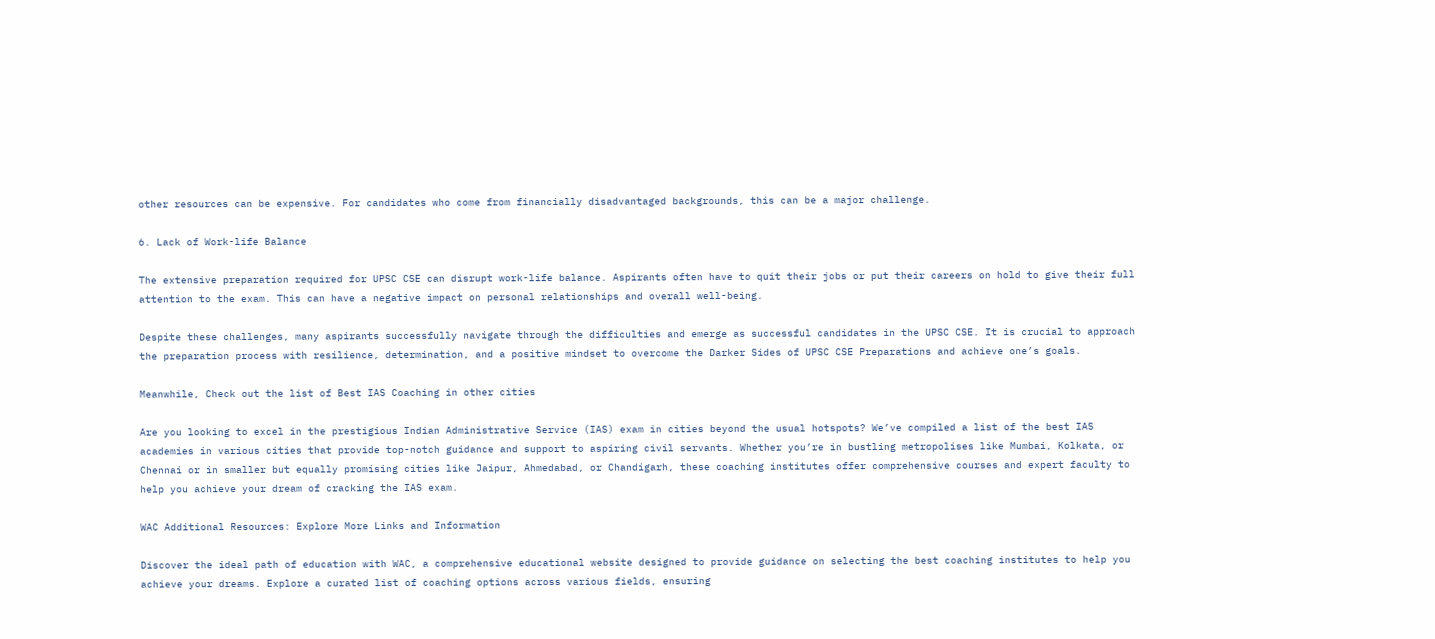other resources can be expensive. For candidates who come from financially disadvantaged backgrounds, this can be a major challenge.

6. Lack of Work-life Balance

The extensive preparation required for UPSC CSE can disrupt work-life balance. Aspirants often have to quit their jobs or put their careers on hold to give their full attention to the exam. This can have a negative impact on personal relationships and overall well-being.

Despite these challenges, many aspirants successfully navigate through the difficulties and emerge as successful candidates in the UPSC CSE. It is crucial to approach the preparation process with resilience, determination, and a positive mindset to overcome the Darker Sides of UPSC CSE Preparations and achieve one’s goals.

Meanwhile, Check out the list of Best IAS Coaching in other cities

Are you looking to excel in the prestigious Indian Administrative Service (IAS) exam in cities beyond the usual hotspots? We’ve compiled a list of the best IAS academies in various cities that provide top-notch guidance and support to aspiring civil servants. Whether you’re in bustling metropolises like Mumbai, Kolkata, or Chennai or in smaller but equally promising cities like Jaipur, Ahmedabad, or Chandigarh, these coaching institutes offer comprehensive courses and expert faculty to help you achieve your dream of cracking the IAS exam.

WAC Additional Resources: Explore More Links and Information

Discover the ideal path of education with WAC, a comprehensive educational website designed to provide guidance on selecting the best coaching institutes to help you achieve your dreams. Explore a curated list of coaching options across various fields, ensuring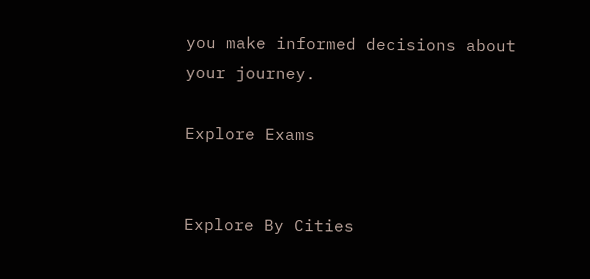you make informed decisions about your journey.

Explore Exams


Explore By Cities